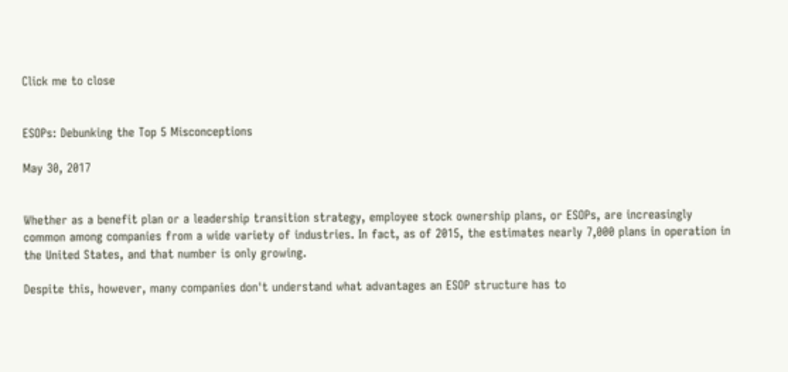Click me to close


ESOPs: Debunking the Top 5 Misconceptions

May 30, 2017


Whether as a benefit plan or a leadership transition strategy, employee stock ownership plans, or ESOPs, are increasingly common among companies from a wide variety of industries. In fact, as of 2015, the estimates nearly 7,000 plans in operation in the United States, and that number is only growing.

Despite this, however, many companies don't understand what advantages an ESOP structure has to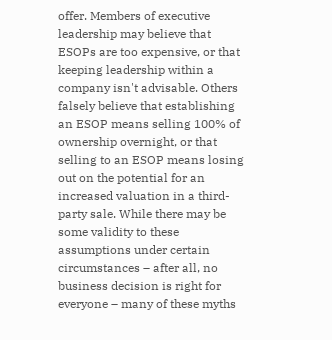offer. Members of executive leadership may believe that ESOPs are too expensive, or that keeping leadership within a company isn't advisable. Others falsely believe that establishing an ESOP means selling 100% of ownership overnight, or that selling to an ESOP means losing out on the potential for an increased valuation in a third-party sale. While there may be some validity to these assumptions under certain circumstances – after all, no business decision is right for everyone – many of these myths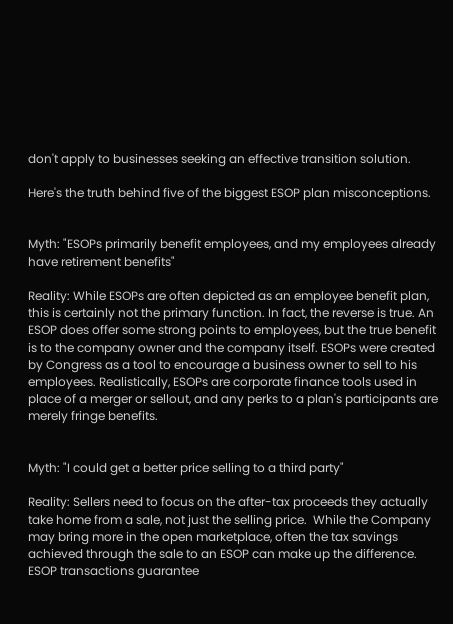don't apply to businesses seeking an effective transition solution.

Here's the truth behind five of the biggest ESOP plan misconceptions.


Myth: "ESOPs primarily benefit employees, and my employees already have retirement benefits"

Reality: While ESOPs are often depicted as an employee benefit plan, this is certainly not the primary function. In fact, the reverse is true. An ESOP does offer some strong points to employees, but the true benefit is to the company owner and the company itself. ESOPs were created by Congress as a tool to encourage a business owner to sell to his employees. Realistically, ESOPs are corporate finance tools used in place of a merger or sellout, and any perks to a plan's participants are merely fringe benefits.


Myth: "I could get a better price selling to a third party"

Reality: Sellers need to focus on the after-tax proceeds they actually take home from a sale, not just the selling price.  While the Company may bring more in the open marketplace, often the tax savings achieved through the sale to an ESOP can make up the difference.  ESOP transactions guarantee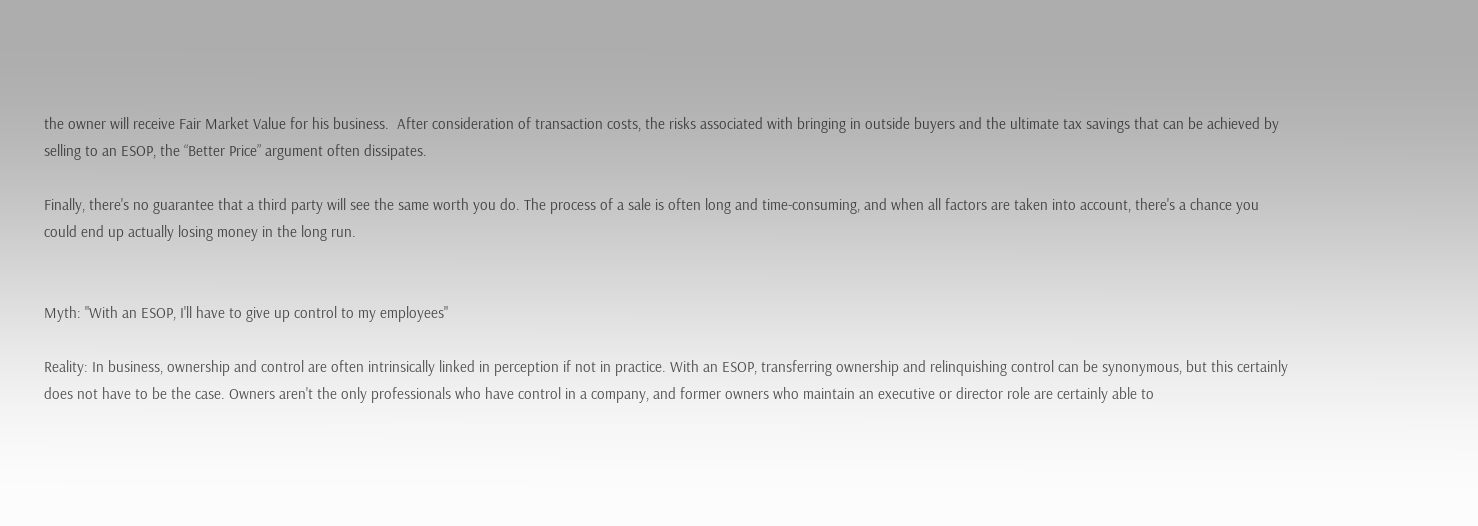the owner will receive Fair Market Value for his business.  After consideration of transaction costs, the risks associated with bringing in outside buyers and the ultimate tax savings that can be achieved by selling to an ESOP, the “Better Price” argument often dissipates.

Finally, there's no guarantee that a third party will see the same worth you do. The process of a sale is often long and time-consuming, and when all factors are taken into account, there's a chance you could end up actually losing money in the long run.


Myth: "With an ESOP, I'll have to give up control to my employees"

Reality: In business, ownership and control are often intrinsically linked in perception if not in practice. With an ESOP, transferring ownership and relinquishing control can be synonymous, but this certainly does not have to be the case. Owners aren't the only professionals who have control in a company, and former owners who maintain an executive or director role are certainly able to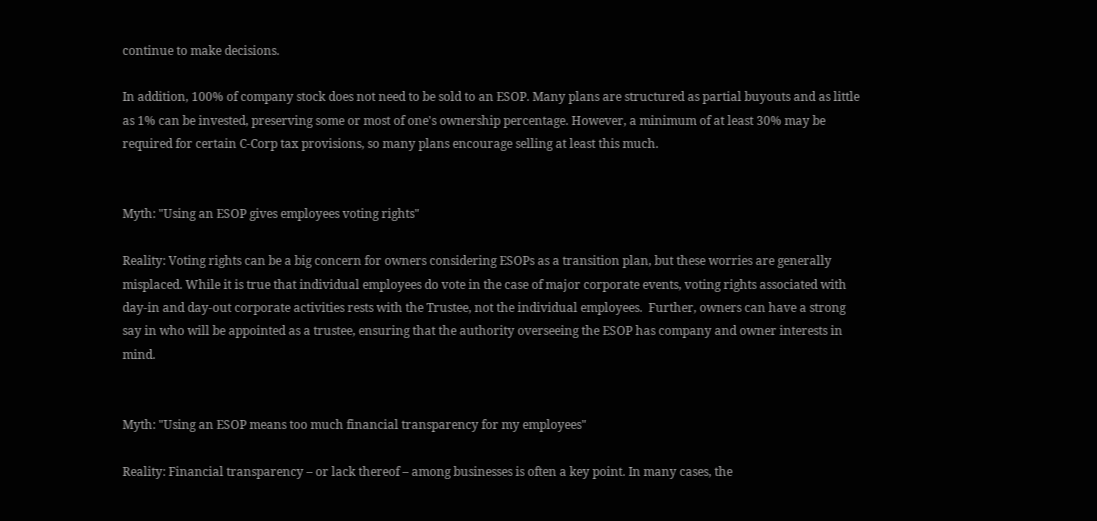continue to make decisions.

In addition, 100% of company stock does not need to be sold to an ESOP. Many plans are structured as partial buyouts and as little as 1% can be invested, preserving some or most of one's ownership percentage. However, a minimum of at least 30% may be required for certain C-Corp tax provisions, so many plans encourage selling at least this much.


Myth: "Using an ESOP gives employees voting rights"

Reality: Voting rights can be a big concern for owners considering ESOPs as a transition plan, but these worries are generally misplaced. While it is true that individual employees do vote in the case of major corporate events, voting rights associated with day-in and day-out corporate activities rests with the Trustee, not the individual employees.  Further, owners can have a strong say in who will be appointed as a trustee, ensuring that the authority overseeing the ESOP has company and owner interests in mind.


Myth: "Using an ESOP means too much financial transparency for my employees"

Reality: Financial transparency – or lack thereof – among businesses is often a key point. In many cases, the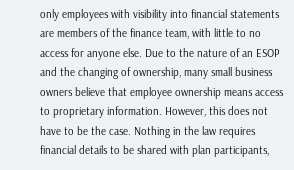only employees with visibility into financial statements are members of the finance team, with little to no access for anyone else. Due to the nature of an ESOP and the changing of ownership, many small business owners believe that employee ownership means access to proprietary information. However, this does not have to be the case. Nothing in the law requires financial details to be shared with plan participants,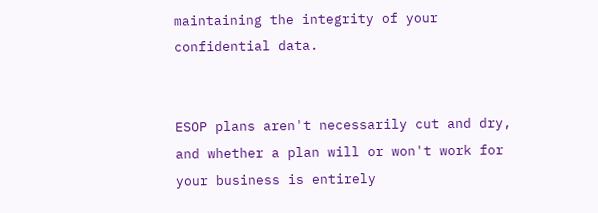maintaining the integrity of your confidential data.


ESOP plans aren't necessarily cut and dry, and whether a plan will or won't work for your business is entirely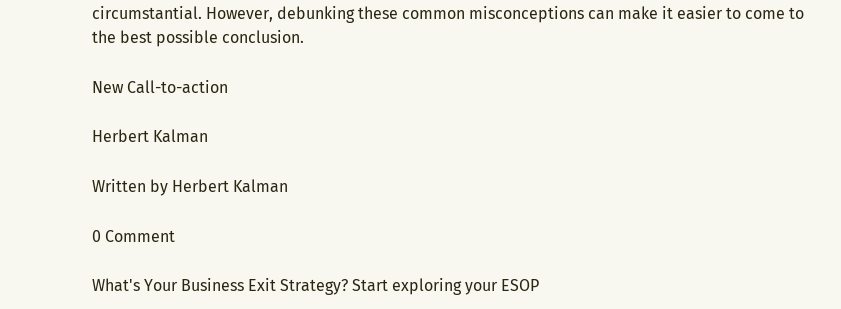circumstantial. However, debunking these common misconceptions can make it easier to come to the best possible conclusion.

New Call-to-action

Herbert Kalman

Written by Herbert Kalman

0 Comment

What's Your Business Exit Strategy? Start exploring your ESOP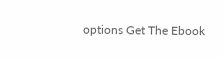options Get The Ebook